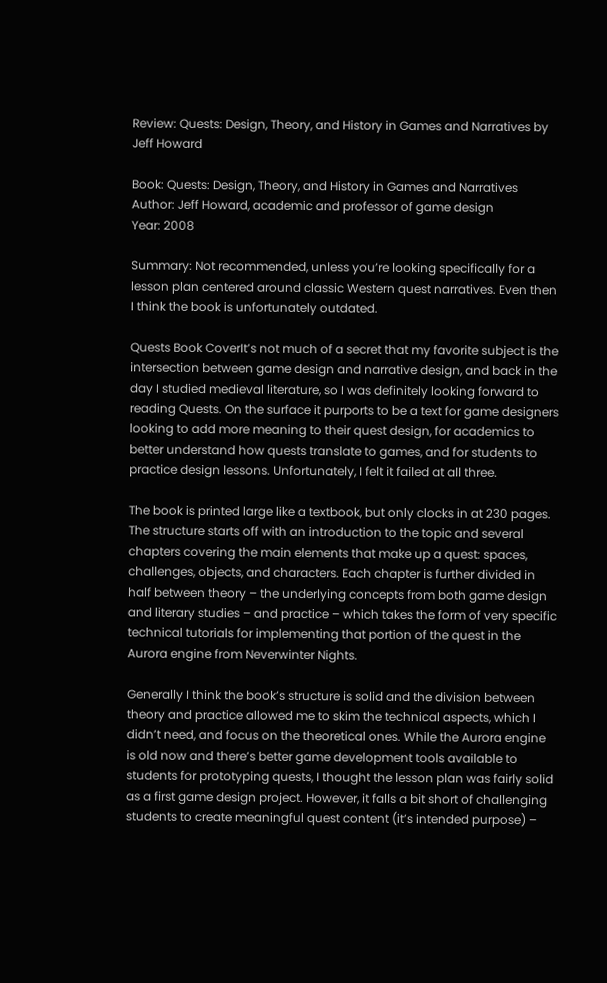Review: Quests: Design, Theory, and History in Games and Narratives by Jeff Howard

Book: Quests: Design, Theory, and History in Games and Narratives
Author: Jeff Howard, academic and professor of game design
Year: 2008

Summary: Not recommended, unless you’re looking specifically for a lesson plan centered around classic Western quest narratives. Even then I think the book is unfortunately outdated.

Quests Book CoverIt’s not much of a secret that my favorite subject is the intersection between game design and narrative design, and back in the day I studied medieval literature, so I was definitely looking forward to reading Quests. On the surface it purports to be a text for game designers looking to add more meaning to their quest design, for academics to better understand how quests translate to games, and for students to practice design lessons. Unfortunately, I felt it failed at all three.

The book is printed large like a textbook, but only clocks in at 230 pages. The structure starts off with an introduction to the topic and several chapters covering the main elements that make up a quest: spaces, challenges, objects, and characters. Each chapter is further divided in half between theory – the underlying concepts from both game design and literary studies – and practice – which takes the form of very specific technical tutorials for implementing that portion of the quest in the Aurora engine from Neverwinter Nights.

Generally I think the book’s structure is solid and the division between theory and practice allowed me to skim the technical aspects, which I didn’t need, and focus on the theoretical ones. While the Aurora engine is old now and there’s better game development tools available to students for prototyping quests, I thought the lesson plan was fairly solid as a first game design project. However, it falls a bit short of challenging students to create meaningful quest content (it’s intended purpose) –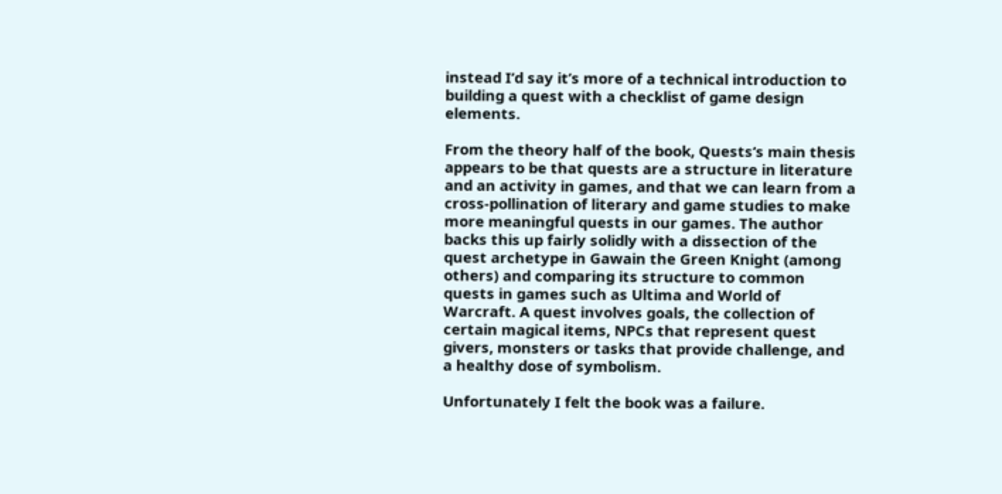instead I’d say it’s more of a technical introduction to building a quest with a checklist of game design elements.

From the theory half of the book, Quests‘s main thesis appears to be that quests are a structure in literature and an activity in games, and that we can learn from a cross-pollination of literary and game studies to make more meaningful quests in our games. The author backs this up fairly solidly with a dissection of the quest archetype in Gawain the Green Knight (among others) and comparing its structure to common quests in games such as Ultima and World of Warcraft. A quest involves goals, the collection of certain magical items, NPCs that represent quest givers, monsters or tasks that provide challenge, and a healthy dose of symbolism.

Unfortunately I felt the book was a failure.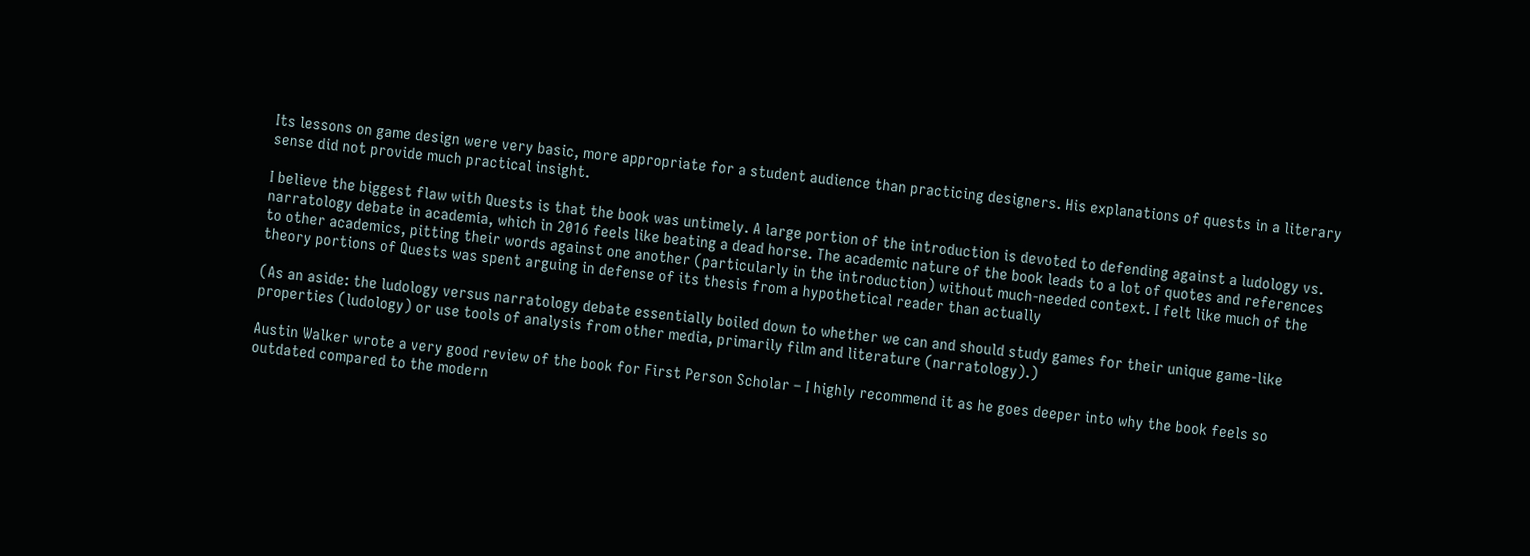Its lessons on game design were very basic, more appropriate for a student audience than practicing designers. His explanations of quests in a literary sense did not provide much practical insight.

I believe the biggest flaw with Quests is that the book was untimely. A large portion of the introduction is devoted to defending against a ludology vs. narratology debate in academia, which in 2016 feels like beating a dead horse. The academic nature of the book leads to a lot of quotes and references to other academics, pitting their words against one another (particularly in the introduction) without much-needed context. I felt like much of the theory portions of Quests was spent arguing in defense of its thesis from a hypothetical reader than actually

(As an aside: the ludology versus narratology debate essentially boiled down to whether we can and should study games for their unique game-like properties (ludology) or use tools of analysis from other media, primarily film and literature (narratology).)

Austin Walker wrote a very good review of the book for First Person Scholar – I highly recommend it as he goes deeper into why the book feels so outdated compared to the modern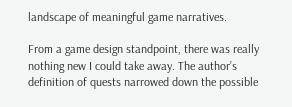landscape of meaningful game narratives.

From a game design standpoint, there was really nothing new I could take away. The author’s definition of quests narrowed down the possible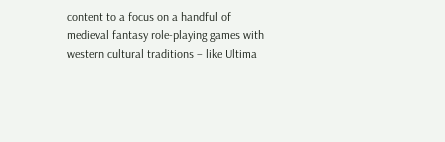content to a focus on a handful of medieval fantasy role-playing games with western cultural traditions – like Ultima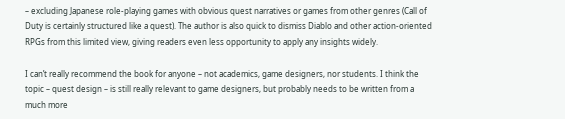– excluding Japanese role-playing games with obvious quest narratives or games from other genres (Call of Duty is certainly structured like a quest). The author is also quick to dismiss Diablo and other action-oriented RPGs from this limited view, giving readers even less opportunity to apply any insights widely.

I can’t really recommend the book for anyone – not academics, game designers, nor students. I think the topic – quest design – is still really relevant to game designers, but probably needs to be written from a much more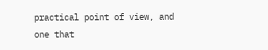practical point of view, and one that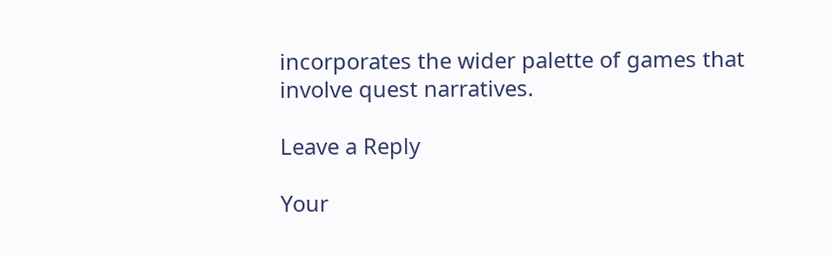incorporates the wider palette of games that involve quest narratives.

Leave a Reply

Your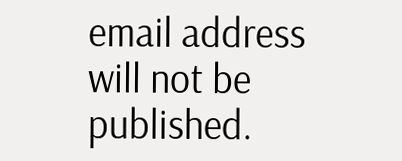email address will not be published.